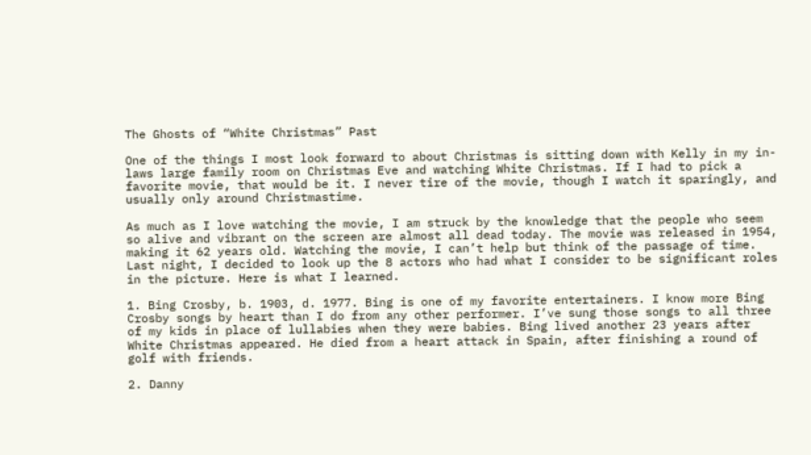The Ghosts of “White Christmas” Past

One of the things I most look forward to about Christmas is sitting down with Kelly in my in-laws large family room on Christmas Eve and watching White Christmas. If I had to pick a favorite movie, that would be it. I never tire of the movie, though I watch it sparingly, and usually only around Christmastime.

As much as I love watching the movie, I am struck by the knowledge that the people who seem so alive and vibrant on the screen are almost all dead today. The movie was released in 1954, making it 62 years old. Watching the movie, I can’t help but think of the passage of time. Last night, I decided to look up the 8 actors who had what I consider to be significant roles in the picture. Here is what I learned.

1. Bing Crosby, b. 1903, d. 1977. Bing is one of my favorite entertainers. I know more Bing Crosby songs by heart than I do from any other performer. I’ve sung those songs to all three of my kids in place of lullabies when they were babies. Bing lived another 23 years after White Christmas appeared. He died from a heart attack in Spain, after finishing a round of golf with friends.

2. Danny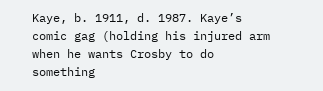Kaye, b. 1911, d. 1987. Kaye’s comic gag (holding his injured arm when he wants Crosby to do something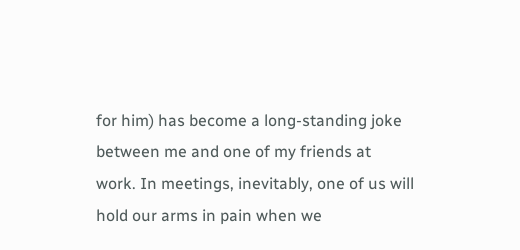for him) has become a long-standing joke between me and one of my friends at work. In meetings, inevitably, one of us will hold our arms in pain when we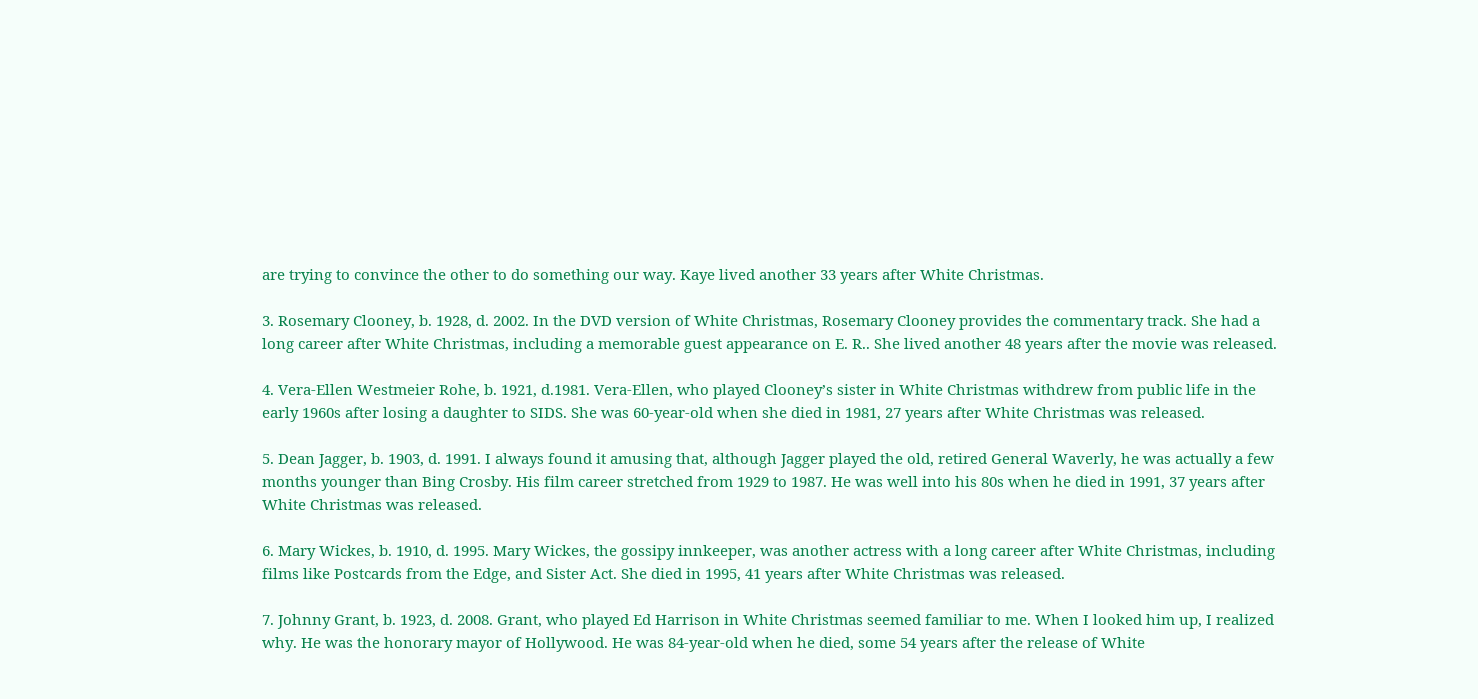are trying to convince the other to do something our way. Kaye lived another 33 years after White Christmas.

3. Rosemary Clooney, b. 1928, d. 2002. In the DVD version of White Christmas, Rosemary Clooney provides the commentary track. She had a long career after White Christmas, including a memorable guest appearance on E. R.. She lived another 48 years after the movie was released.

4. Vera-Ellen Westmeier Rohe, b. 1921, d.1981. Vera-Ellen, who played Clooney’s sister in White Christmas withdrew from public life in the early 1960s after losing a daughter to SIDS. She was 60-year-old when she died in 1981, 27 years after White Christmas was released.

5. Dean Jagger, b. 1903, d. 1991. I always found it amusing that, although Jagger played the old, retired General Waverly, he was actually a few months younger than Bing Crosby. His film career stretched from 1929 to 1987. He was well into his 80s when he died in 1991, 37 years after White Christmas was released.

6. Mary Wickes, b. 1910, d. 1995. Mary Wickes, the gossipy innkeeper, was another actress with a long career after White Christmas, including films like Postcards from the Edge, and Sister Act. She died in 1995, 41 years after White Christmas was released.

7. Johnny Grant, b. 1923, d. 2008. Grant, who played Ed Harrison in White Christmas seemed familiar to me. When I looked him up, I realized why. He was the honorary mayor of Hollywood. He was 84-year-old when he died, some 54 years after the release of White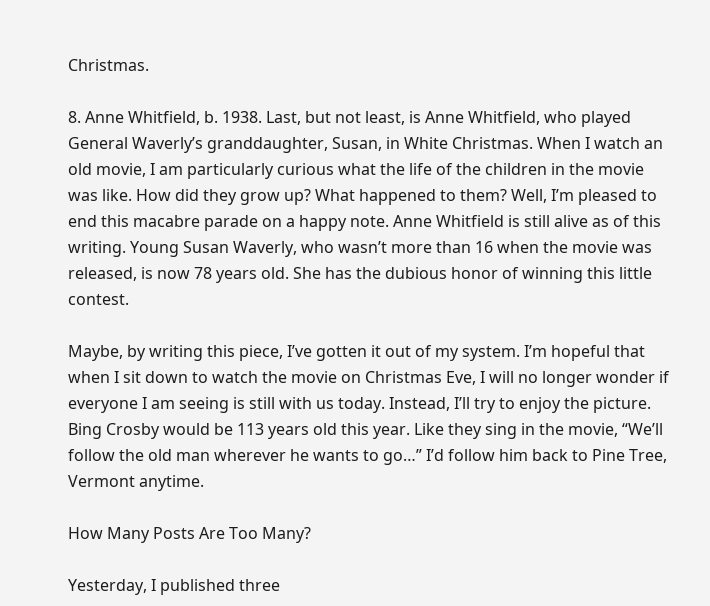Christmas.

8. Anne Whitfield, b. 1938. Last, but not least, is Anne Whitfield, who played General Waverly’s granddaughter, Susan, in White Christmas. When I watch an old movie, I am particularly curious what the life of the children in the movie was like. How did they grow up? What happened to them? Well, I’m pleased to end this macabre parade on a happy note. Anne Whitfield is still alive as of this writing. Young Susan Waverly, who wasn’t more than 16 when the movie was released, is now 78 years old. She has the dubious honor of winning this little contest.

Maybe, by writing this piece, I’ve gotten it out of my system. I’m hopeful that when I sit down to watch the movie on Christmas Eve, I will no longer wonder if everyone I am seeing is still with us today. Instead, I’ll try to enjoy the picture. Bing Crosby would be 113 years old this year. Like they sing in the movie, “We’ll follow the old man wherever he wants to go…” I’d follow him back to Pine Tree, Vermont anytime.

How Many Posts Are Too Many?

Yesterday, I published three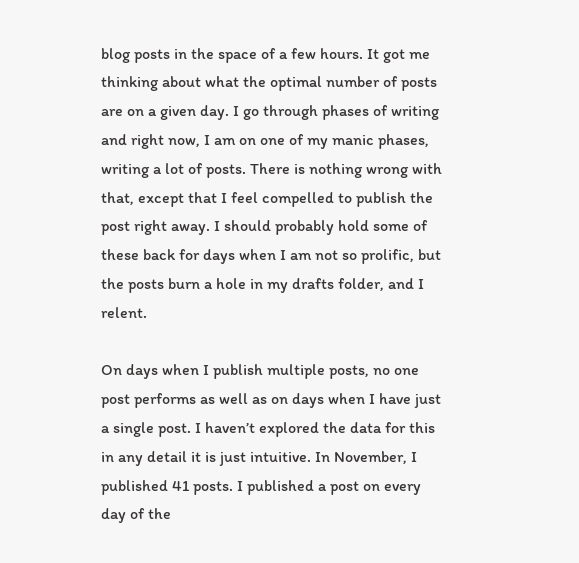blog posts in the space of a few hours. It got me thinking about what the optimal number of posts are on a given day. I go through phases of writing and right now, I am on one of my manic phases, writing a lot of posts. There is nothing wrong with that, except that I feel compelled to publish the post right away. I should probably hold some of these back for days when I am not so prolific, but the posts burn a hole in my drafts folder, and I relent.

On days when I publish multiple posts, no one post performs as well as on days when I have just a single post. I haven’t explored the data for this in any detail it is just intuitive. In November, I published 41 posts. I published a post on every day of the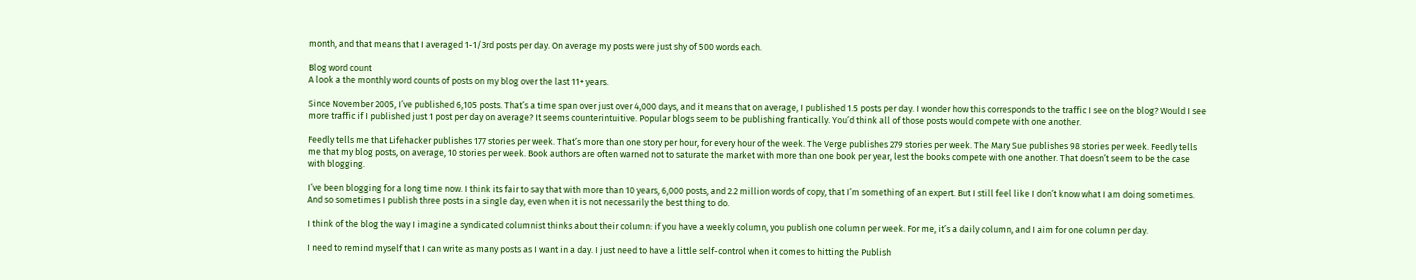month, and that means that I averaged 1-1/3rd posts per day. On average my posts were just shy of 500 words each.

Blog word count
A look a the monthly word counts of posts on my blog over the last 11+ years.

Since November 2005, I’ve published 6,105 posts. That’s a time span over just over 4,000 days, and it means that on average, I published 1.5 posts per day. I wonder how this corresponds to the traffic I see on the blog? Would I see more traffic if I published just 1 post per day on average? It seems counterintuitive. Popular blogs seem to be publishing frantically. You’d think all of those posts would compete with one another.

Feedly tells me that Lifehacker publishes 177 stories per week. That’s more than one story per hour, for every hour of the week. The Verge publishes 279 stories per week. The Mary Sue publishes 98 stories per week. Feedly tells me that my blog posts, on average, 10 stories per week. Book authors are often warned not to saturate the market with more than one book per year, lest the books compete with one another. That doesn’t seem to be the case with blogging.

I’ve been blogging for a long time now. I think its fair to say that with more than 10 years, 6,000 posts, and 2.2 million words of copy, that I’m something of an expert. But I still feel like I don’t know what I am doing sometimes. And so sometimes I publish three posts in a single day, even when it is not necessarily the best thing to do.

I think of the blog the way I imagine a syndicated columnist thinks about their column: if you have a weekly column, you publish one column per week. For me, it’s a daily column, and I aim for one column per day.

I need to remind myself that I can write as many posts as I want in a day. I just need to have a little self-control when it comes to hitting the Publish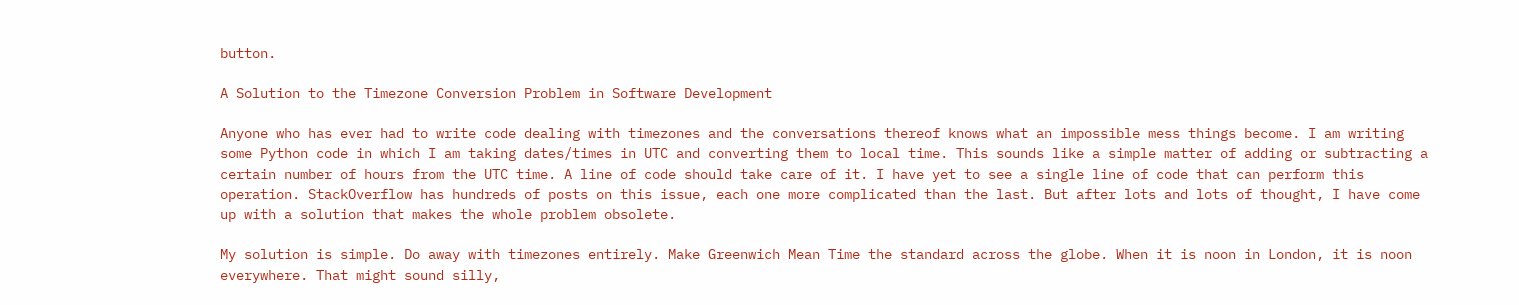button.

A Solution to the Timezone Conversion Problem in Software Development

Anyone who has ever had to write code dealing with timezones and the conversations thereof knows what an impossible mess things become. I am writing some Python code in which I am taking dates/times in UTC and converting them to local time. This sounds like a simple matter of adding or subtracting a certain number of hours from the UTC time. A line of code should take care of it. I have yet to see a single line of code that can perform this operation. StackOverflow has hundreds of posts on this issue, each one more complicated than the last. But after lots and lots of thought, I have come up with a solution that makes the whole problem obsolete.

My solution is simple. Do away with timezones entirely. Make Greenwich Mean Time the standard across the globe. When it is noon in London, it is noon everywhere. That might sound silly,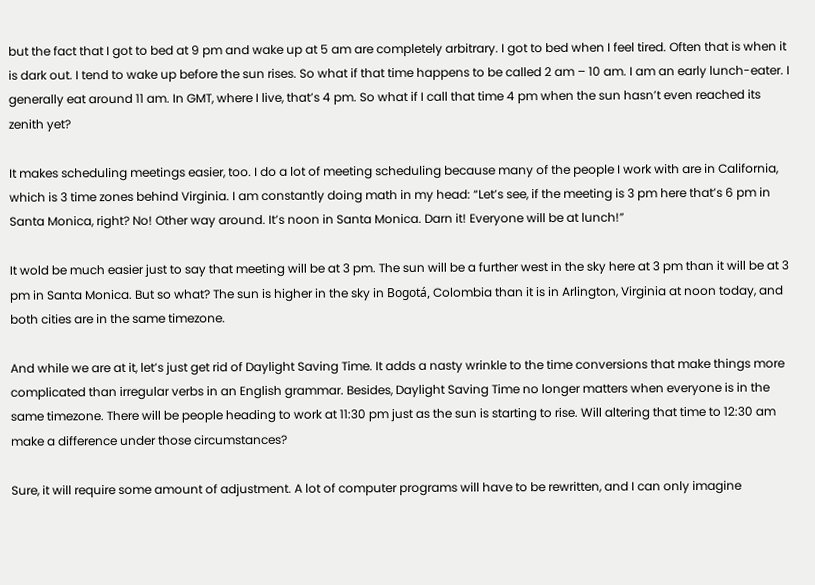but the fact that I got to bed at 9 pm and wake up at 5 am are completely arbitrary. I got to bed when I feel tired. Often that is when it is dark out. I tend to wake up before the sun rises. So what if that time happens to be called 2 am – 10 am. I am an early lunch-eater. I generally eat around 11 am. In GMT, where I live, that’s 4 pm. So what if I call that time 4 pm when the sun hasn’t even reached its zenith yet?

It makes scheduling meetings easier, too. I do a lot of meeting scheduling because many of the people I work with are in California, which is 3 time zones behind Virginia. I am constantly doing math in my head: “Let’s see, if the meeting is 3 pm here that’s 6 pm in Santa Monica, right? No! Other way around. It’s noon in Santa Monica. Darn it! Everyone will be at lunch!”

It wold be much easier just to say that meeting will be at 3 pm. The sun will be a further west in the sky here at 3 pm than it will be at 3 pm in Santa Monica. But so what? The sun is higher in the sky in Bogotá, Colombia than it is in Arlington, Virginia at noon today, and both cities are in the same timezone.

And while we are at it, let’s just get rid of Daylight Saving Time. It adds a nasty wrinkle to the time conversions that make things more complicated than irregular verbs in an English grammar. Besides, Daylight Saving Time no longer matters when everyone is in the same timezone. There will be people heading to work at 11:30 pm just as the sun is starting to rise. Will altering that time to 12:30 am make a difference under those circumstances?

Sure, it will require some amount of adjustment. A lot of computer programs will have to be rewritten, and I can only imagine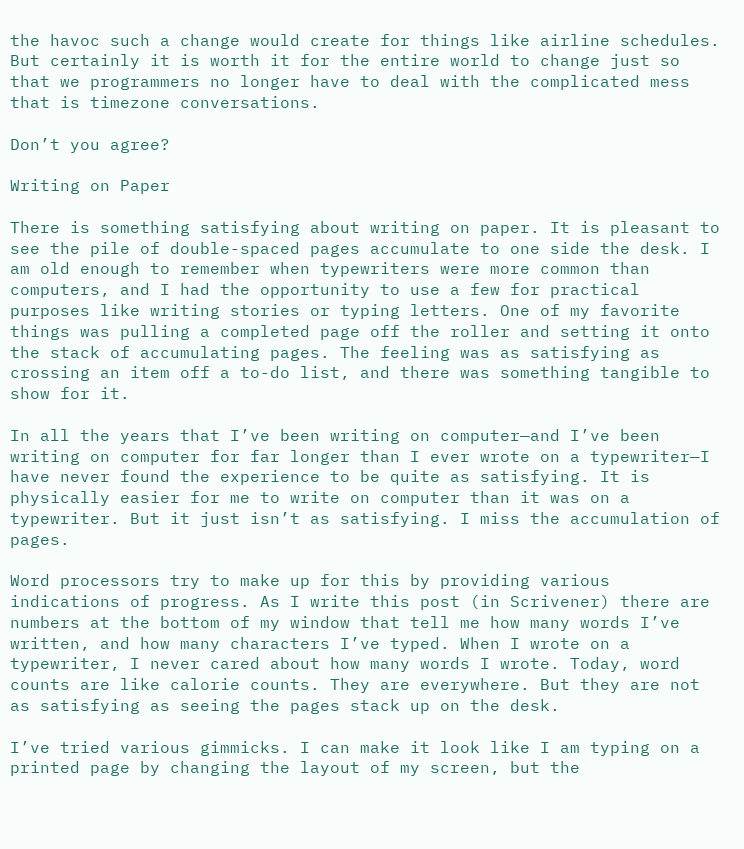the havoc such a change would create for things like airline schedules. But certainly it is worth it for the entire world to change just so that we programmers no longer have to deal with the complicated mess that is timezone conversations.

Don’t you agree?

Writing on Paper

There is something satisfying about writing on paper. It is pleasant to see the pile of double-spaced pages accumulate to one side the desk. I am old enough to remember when typewriters were more common than computers, and I had the opportunity to use a few for practical purposes like writing stories or typing letters. One of my favorite things was pulling a completed page off the roller and setting it onto the stack of accumulating pages. The feeling was as satisfying as crossing an item off a to-do list, and there was something tangible to show for it.

In all the years that I’ve been writing on computer—and I’ve been writing on computer for far longer than I ever wrote on a typewriter—I have never found the experience to be quite as satisfying. It is physically easier for me to write on computer than it was on a typewriter. But it just isn’t as satisfying. I miss the accumulation of pages.

Word processors try to make up for this by providing various indications of progress. As I write this post (in Scrivener) there are numbers at the bottom of my window that tell me how many words I’ve written, and how many characters I’ve typed. When I wrote on a typewriter, I never cared about how many words I wrote. Today, word counts are like calorie counts. They are everywhere. But they are not as satisfying as seeing the pages stack up on the desk.

I’ve tried various gimmicks. I can make it look like I am typing on a printed page by changing the layout of my screen, but the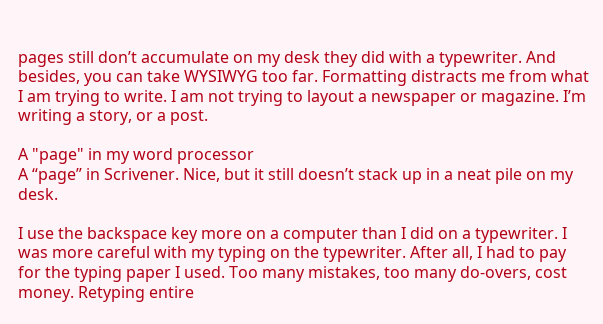pages still don’t accumulate on my desk they did with a typewriter. And besides, you can take WYSIWYG too far. Formatting distracts me from what I am trying to write. I am not trying to layout a newspaper or magazine. I’m writing a story, or a post.

A "page" in my word processor
A “page” in Scrivener. Nice, but it still doesn’t stack up in a neat pile on my desk.

I use the backspace key more on a computer than I did on a typewriter. I was more careful with my typing on the typewriter. After all, I had to pay for the typing paper I used. Too many mistakes, too many do-overs, cost money. Retyping entire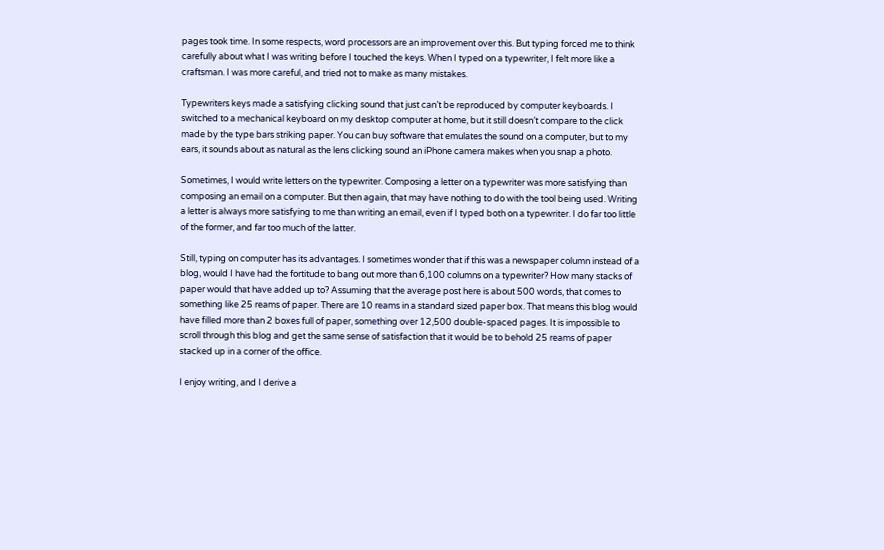pages took time. In some respects, word processors are an improvement over this. But typing forced me to think carefully about what I was writing before I touched the keys. When I typed on a typewriter, I felt more like a craftsman. I was more careful, and tried not to make as many mistakes.

Typewriters keys made a satisfying clicking sound that just can’t be reproduced by computer keyboards. I switched to a mechanical keyboard on my desktop computer at home, but it still doesn’t compare to the click made by the type bars striking paper. You can buy software that emulates the sound on a computer, but to my ears, it sounds about as natural as the lens clicking sound an iPhone camera makes when you snap a photo.

Sometimes, I would write letters on the typewriter. Composing a letter on a typewriter was more satisfying than composing an email on a computer. But then again, that may have nothing to do with the tool being used. Writing a letter is always more satisfying to me than writing an email, even if I typed both on a typewriter. I do far too little of the former, and far too much of the latter.

Still, typing on computer has its advantages. I sometimes wonder that if this was a newspaper column instead of a blog, would I have had the fortitude to bang out more than 6,100 columns on a typewriter? How many stacks of paper would that have added up to? Assuming that the average post here is about 500 words, that comes to something like 25 reams of paper. There are 10 reams in a standard sized paper box. That means this blog would have filled more than 2 boxes full of paper, something over 12,500 double-spaced pages. It is impossible to scroll through this blog and get the same sense of satisfaction that it would be to behold 25 reams of paper stacked up in a corner of the office.

I enjoy writing, and I derive a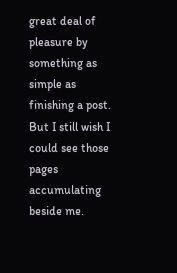great deal of pleasure by something as simple as finishing a post. But I still wish I could see those pages accumulating beside me.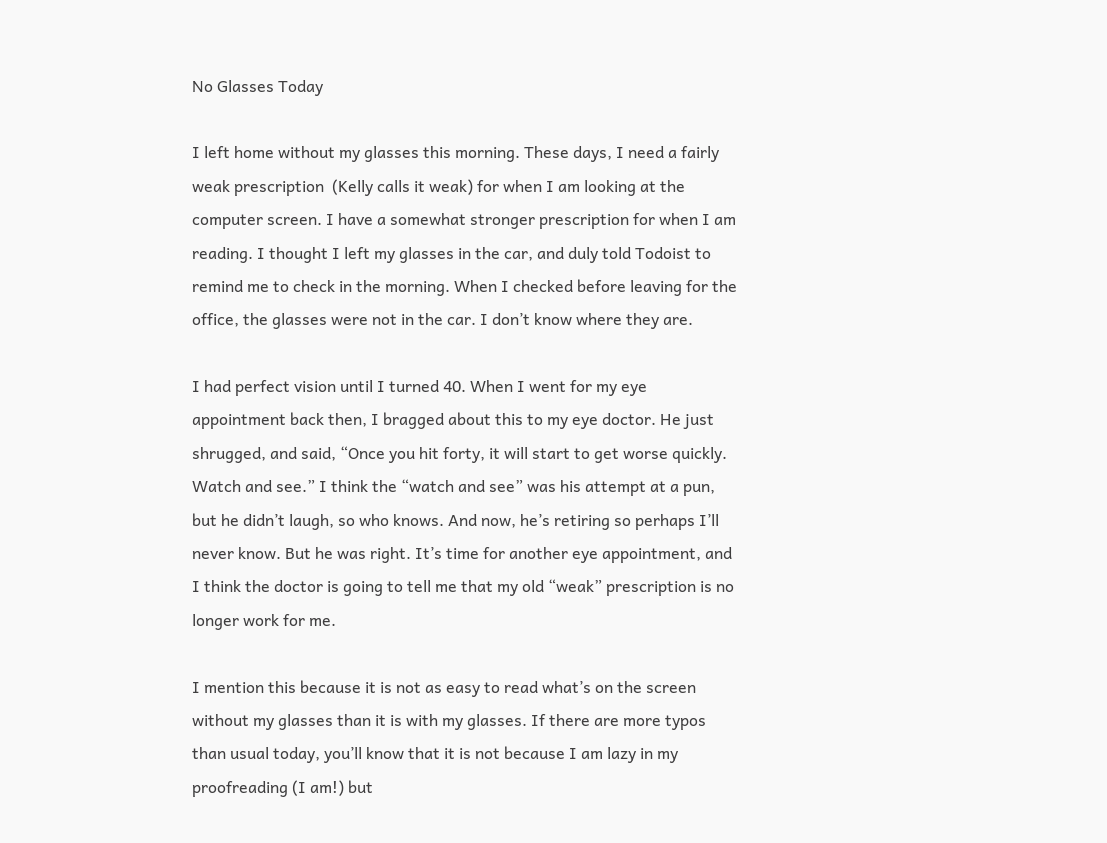No Glasses Today

I left home without my glasses this morning. These days, I need a fairly weak prescription  (Kelly calls it weak) for when I am looking at the computer screen. I have a somewhat stronger prescription for when I am reading. I thought I left my glasses in the car, and duly told Todoist to remind me to check in the morning. When I checked before leaving for the office, the glasses were not in the car. I don’t know where they are.

I had perfect vision until I turned 40. When I went for my eye appointment back then, I bragged about this to my eye doctor. He just shrugged, and said, “Once you hit forty, it will start to get worse quickly. Watch and see.” I think the “watch and see” was his attempt at a pun, but he didn’t laugh, so who knows. And now, he’s retiring so perhaps I’ll never know. But he was right. It’s time for another eye appointment, and I think the doctor is going to tell me that my old “weak” prescription is no longer work for me.

I mention this because it is not as easy to read what’s on the screen without my glasses than it is with my glasses. If there are more typos than usual today, you’ll know that it is not because I am lazy in my proofreading (I am!) but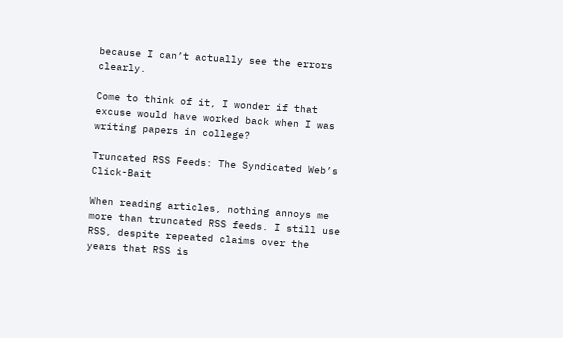because I can’t actually see the errors clearly.

Come to think of it, I wonder if that excuse would have worked back when I was writing papers in college?

Truncated RSS Feeds: The Syndicated Web’s Click-Bait

When reading articles, nothing annoys me more than truncated RSS feeds. I still use RSS, despite repeated claims over the years that RSS is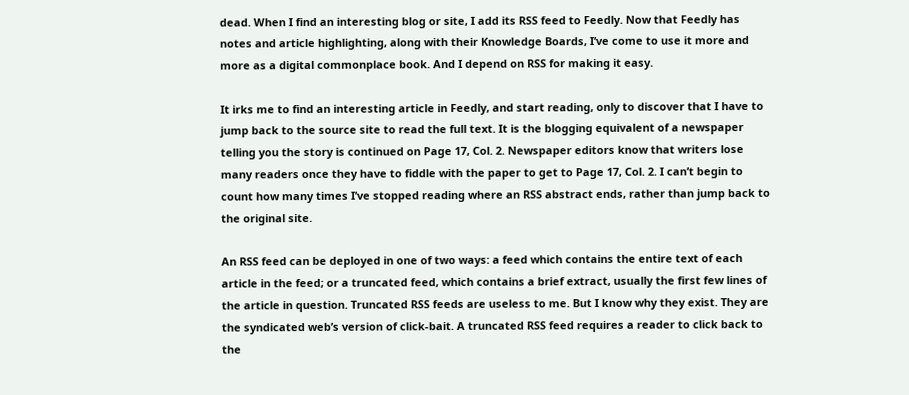dead. When I find an interesting blog or site, I add its RSS feed to Feedly. Now that Feedly has notes and article highlighting, along with their Knowledge Boards, I’ve come to use it more and more as a digital commonplace book. And I depend on RSS for making it easy.

It irks me to find an interesting article in Feedly, and start reading, only to discover that I have to jump back to the source site to read the full text. It is the blogging equivalent of a newspaper telling you the story is continued on Page 17, Col. 2. Newspaper editors know that writers lose many readers once they have to fiddle with the paper to get to Page 17, Col. 2. I can’t begin to count how many times I’ve stopped reading where an RSS abstract ends, rather than jump back to the original site.

An RSS feed can be deployed in one of two ways: a feed which contains the entire text of each article in the feed; or a truncated feed, which contains a brief extract, usually the first few lines of the article in question. Truncated RSS feeds are useless to me. But I know why they exist. They are the syndicated web’s version of click-bait. A truncated RSS feed requires a reader to click back to the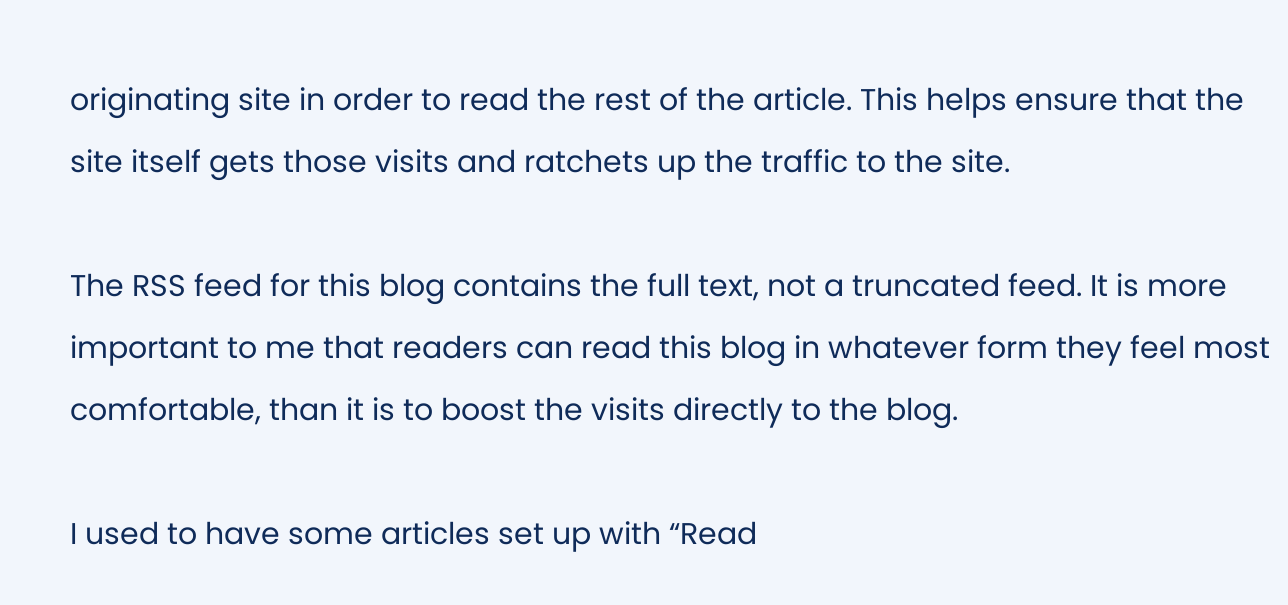originating site in order to read the rest of the article. This helps ensure that the site itself gets those visits and ratchets up the traffic to the site.

The RSS feed for this blog contains the full text, not a truncated feed. It is more important to me that readers can read this blog in whatever form they feel most comfortable, than it is to boost the visits directly to the blog.

I used to have some articles set up with “Read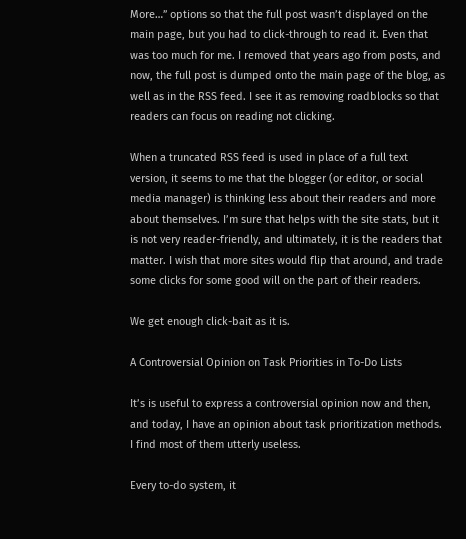More…” options so that the full post wasn’t displayed on the main page, but you had to click-through to read it. Even that was too much for me. I removed that years ago from posts, and now, the full post is dumped onto the main page of the blog, as well as in the RSS feed. I see it as removing roadblocks so that readers can focus on reading not clicking.

When a truncated RSS feed is used in place of a full text version, it seems to me that the blogger (or editor, or social media manager) is thinking less about their readers and more about themselves. I’m sure that helps with the site stats, but it is not very reader-friendly, and ultimately, it is the readers that matter. I wish that more sites would flip that around, and trade some clicks for some good will on the part of their readers.

We get enough click-bait as it is.

A Controversial Opinion on Task Priorities in To-Do Lists

It’s is useful to express a controversial opinion now and then, and today, I have an opinion about task prioritization methods. I find most of them utterly useless.

Every to-do system, it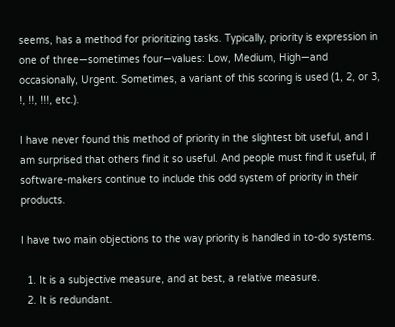seems, has a method for prioritizing tasks. Typically, priority is expression in one of three—sometimes four—values: Low, Medium, High—and occasionally, Urgent. Sometimes, a variant of this scoring is used (1, 2, or 3, !, !!, !!!, etc.).

I have never found this method of priority in the slightest bit useful, and I am surprised that others find it so useful. And people must find it useful, if software-makers continue to include this odd system of priority in their products.

I have two main objections to the way priority is handled in to-do systems.

  1. It is a subjective measure, and at best, a relative measure.
  2. It is redundant.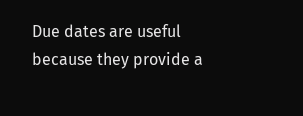Due dates are useful because they provide a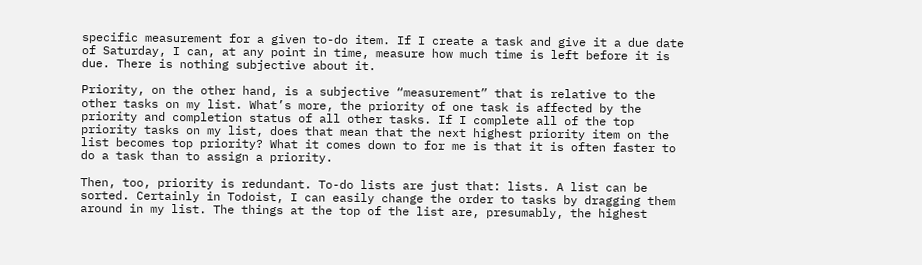specific measurement for a given to-do item. If I create a task and give it a due date of Saturday, I can, at any point in time, measure how much time is left before it is due. There is nothing subjective about it.

Priority, on the other hand, is a subjective “measurement” that is relative to the other tasks on my list. What’s more, the priority of one task is affected by the priority and completion status of all other tasks. If I complete all of the top priority tasks on my list, does that mean that the next highest priority item on the list becomes top priority? What it comes down to for me is that it is often faster to do a task than to assign a priority.

Then, too, priority is redundant. To-do lists are just that: lists. A list can be sorted. Certainly in Todoist, I can easily change the order to tasks by dragging them around in my list. The things at the top of the list are, presumably, the highest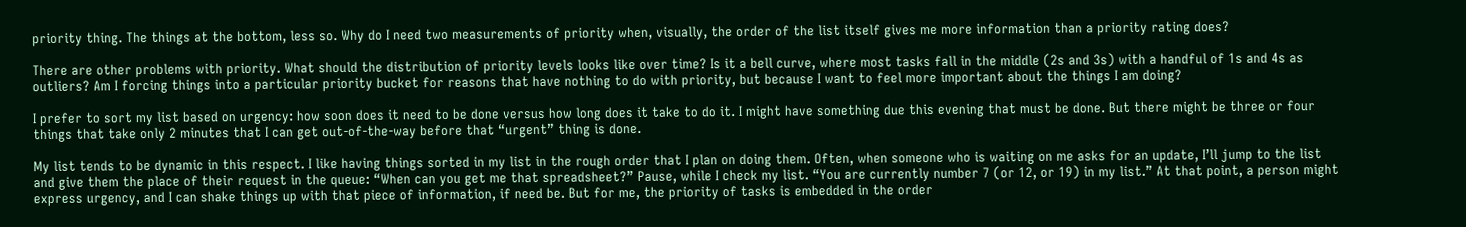priority thing. The things at the bottom, less so. Why do I need two measurements of priority when, visually, the order of the list itself gives me more information than a priority rating does?

There are other problems with priority. What should the distribution of priority levels looks like over time? Is it a bell curve, where most tasks fall in the middle (2s and 3s) with a handful of 1s and 4s as outliers? Am I forcing things into a particular priority bucket for reasons that have nothing to do with priority, but because I want to feel more important about the things I am doing?

I prefer to sort my list based on urgency: how soon does it need to be done versus how long does it take to do it. I might have something due this evening that must be done. But there might be three or four things that take only 2 minutes that I can get out-of-the-way before that “urgent” thing is done.

My list tends to be dynamic in this respect. I like having things sorted in my list in the rough order that I plan on doing them. Often, when someone who is waiting on me asks for an update, I’ll jump to the list and give them the place of their request in the queue: “When can you get me that spreadsheet?” Pause, while I check my list. “You are currently number 7 (or 12, or 19) in my list.” At that point, a person might express urgency, and I can shake things up with that piece of information, if need be. But for me, the priority of tasks is embedded in the order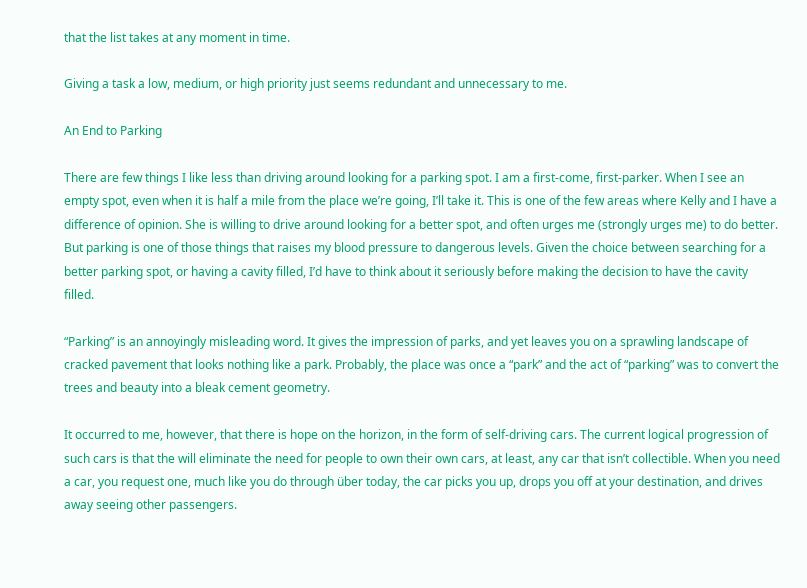that the list takes at any moment in time.

Giving a task a low, medium, or high priority just seems redundant and unnecessary to me.

An End to Parking

There are few things I like less than driving around looking for a parking spot. I am a first-come, first-parker. When I see an empty spot, even when it is half a mile from the place we’re going, I’ll take it. This is one of the few areas where Kelly and I have a difference of opinion. She is willing to drive around looking for a better spot, and often urges me (strongly urges me) to do better. But parking is one of those things that raises my blood pressure to dangerous levels. Given the choice between searching for a better parking spot, or having a cavity filled, I’d have to think about it seriously before making the decision to have the cavity filled.

“Parking” is an annoyingly misleading word. It gives the impression of parks, and yet leaves you on a sprawling landscape of cracked pavement that looks nothing like a park. Probably, the place was once a “park” and the act of “parking” was to convert the trees and beauty into a bleak cement geometry.

It occurred to me, however, that there is hope on the horizon, in the form of self-driving cars. The current logical progression of such cars is that the will eliminate the need for people to own their own cars, at least, any car that isn’t collectible. When you need a car, you request one, much like you do through über today, the car picks you up, drops you off at your destination, and drives away seeing other passengers.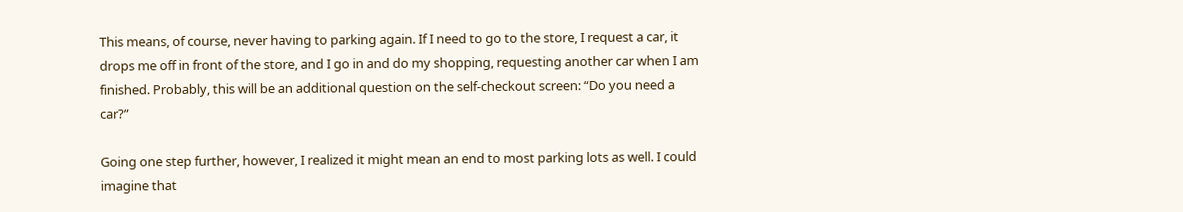This means, of course, never having to parking again. If I need to go to the store, I request a car, it drops me off in front of the store, and I go in and do my shopping, requesting another car when I am finished. Probably, this will be an additional question on the self-checkout screen: “Do you need a car?”

Going one step further, however, I realized it might mean an end to most parking lots as well. I could imagine that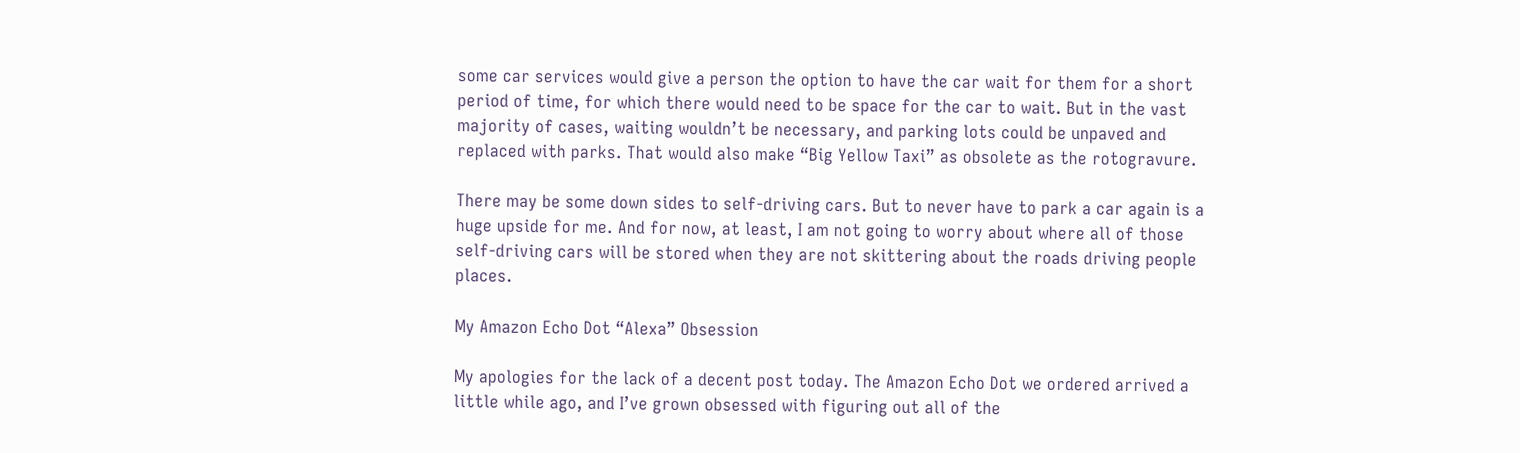some car services would give a person the option to have the car wait for them for a short period of time, for which there would need to be space for the car to wait. But in the vast majority of cases, waiting wouldn’t be necessary, and parking lots could be unpaved and replaced with parks. That would also make “Big Yellow Taxi” as obsolete as the rotogravure.

There may be some down sides to self-driving cars. But to never have to park a car again is a huge upside for me. And for now, at least, I am not going to worry about where all of those self-driving cars will be stored when they are not skittering about the roads driving people places.

My Amazon Echo Dot “Alexa” Obsession

My apologies for the lack of a decent post today. The Amazon Echo Dot we ordered arrived a little while ago, and I’ve grown obsessed with figuring out all of the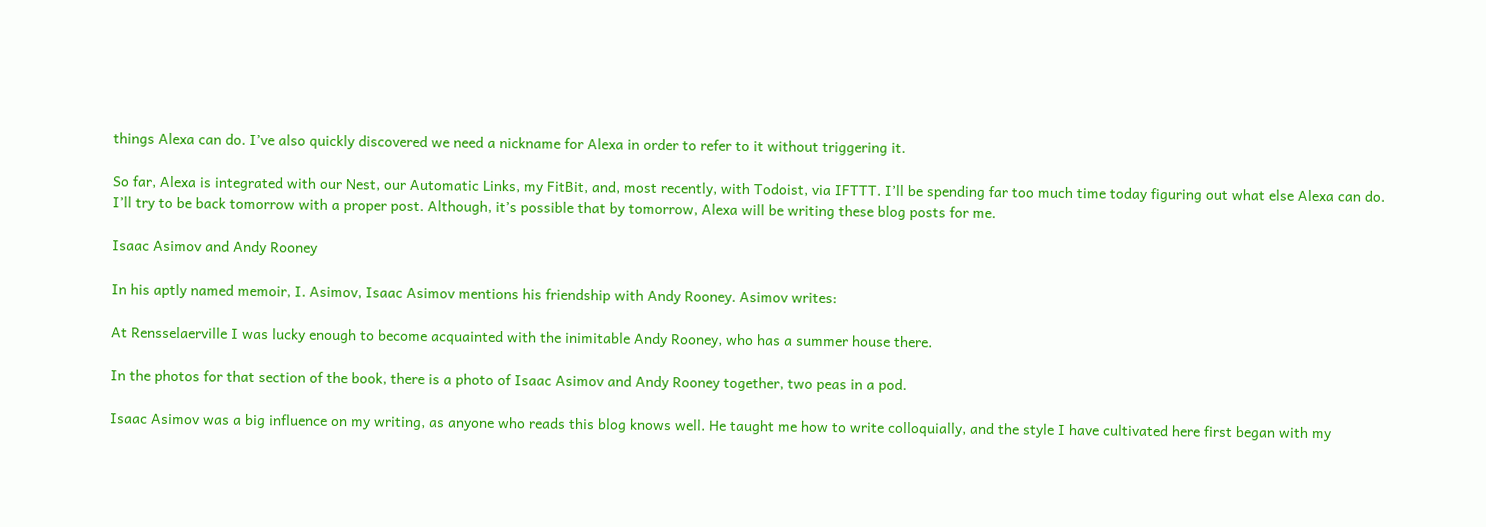things Alexa can do. I’ve also quickly discovered we need a nickname for Alexa in order to refer to it without triggering it.

So far, Alexa is integrated with our Nest, our Automatic Links, my FitBit, and, most recently, with Todoist, via IFTTT. I’ll be spending far too much time today figuring out what else Alexa can do. I’ll try to be back tomorrow with a proper post. Although, it’s possible that by tomorrow, Alexa will be writing these blog posts for me.

Isaac Asimov and Andy Rooney

In his aptly named memoir, I. Asimov, Isaac Asimov mentions his friendship with Andy Rooney. Asimov writes:

At Rensselaerville I was lucky enough to become acquainted with the inimitable Andy Rooney, who has a summer house there.

In the photos for that section of the book, there is a photo of Isaac Asimov and Andy Rooney together, two peas in a pod.

Isaac Asimov was a big influence on my writing, as anyone who reads this blog knows well. He taught me how to write colloquially, and the style I have cultivated here first began with my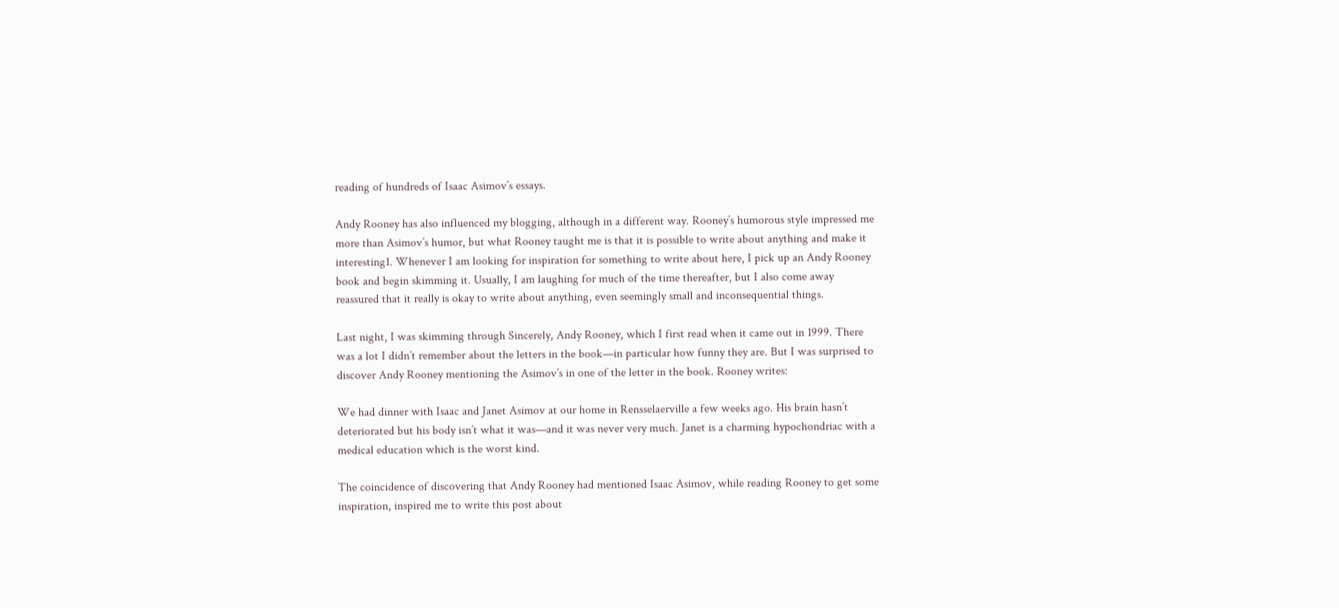reading of hundreds of Isaac Asimov’s essays.

Andy Rooney has also influenced my blogging, although in a different way. Rooney’s humorous style impressed me more than Asimov’s humor, but what Rooney taught me is that it is possible to write about anything and make it interesting1. Whenever I am looking for inspiration for something to write about here, I pick up an Andy Rooney book and begin skimming it. Usually, I am laughing for much of the time thereafter, but I also come away reassured that it really is okay to write about anything, even seemingly small and inconsequential things.

Last night, I was skimming through Sincerely, Andy Rooney, which I first read when it came out in 1999. There was a lot I didn’t remember about the letters in the book—in particular how funny they are. But I was surprised to discover Andy Rooney mentioning the Asimov’s in one of the letter in the book. Rooney writes:

We had dinner with Isaac and Janet Asimov at our home in Rensselaerville a few weeks ago. His brain hasn’t deteriorated but his body isn’t what it was—and it was never very much. Janet is a charming hypochondriac with a medical education which is the worst kind.

The coincidence of discovering that Andy Rooney had mentioned Isaac Asimov, while reading Rooney to get some inspiration, inspired me to write this post about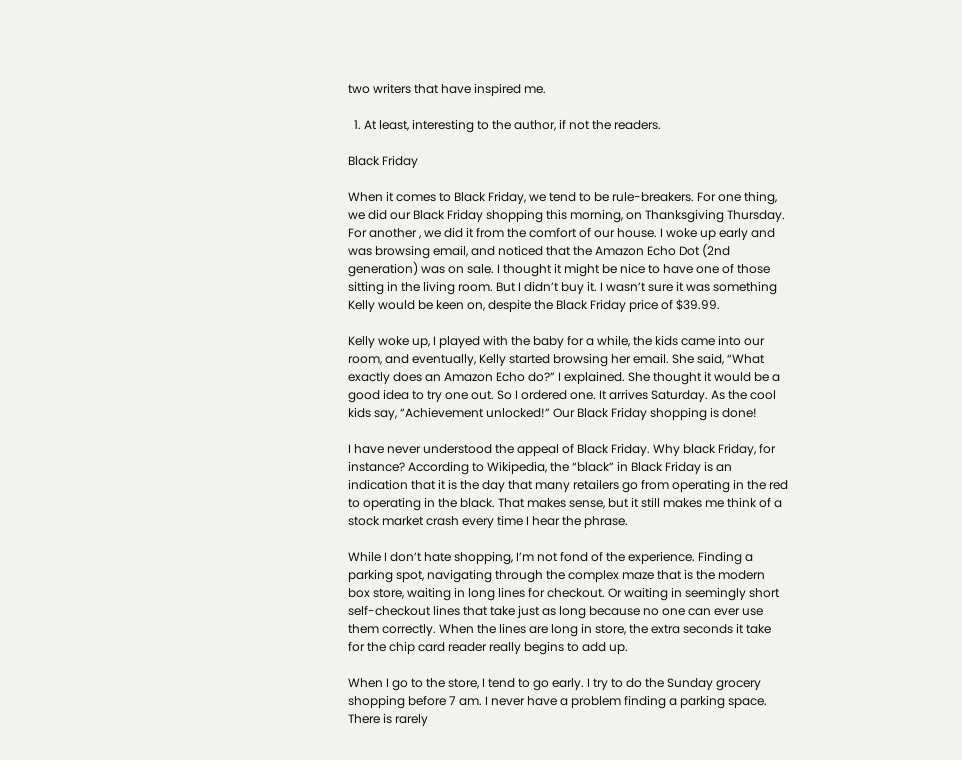two writers that have inspired me.

  1. At least, interesting to the author, if not the readers.

Black Friday

When it comes to Black Friday, we tend to be rule-breakers. For one thing, we did our Black Friday shopping this morning, on Thanksgiving Thursday. For another , we did it from the comfort of our house. I woke up early and was browsing email, and noticed that the Amazon Echo Dot (2nd generation) was on sale. I thought it might be nice to have one of those sitting in the living room. But I didn’t buy it. I wasn’t sure it was something Kelly would be keen on, despite the Black Friday price of $39.99.

Kelly woke up, I played with the baby for a while, the kids came into our room, and eventually, Kelly started browsing her email. She said, “What exactly does an Amazon Echo do?” I explained. She thought it would be a good idea to try one out. So I ordered one. It arrives Saturday. As the cool kids say, “Achievement unlocked!” Our Black Friday shopping is done!

I have never understood the appeal of Black Friday. Why black Friday, for instance? According to Wikipedia, the “black” in Black Friday is an indication that it is the day that many retailers go from operating in the red to operating in the black. That makes sense, but it still makes me think of a stock market crash every time I hear the phrase.

While I don’t hate shopping, I’m not fond of the experience. Finding a parking spot, navigating through the complex maze that is the modern box store, waiting in long lines for checkout. Or waiting in seemingly short self-checkout lines that take just as long because no one can ever use them correctly. When the lines are long in store, the extra seconds it take for the chip card reader really begins to add up.

When I go to the store, I tend to go early. I try to do the Sunday grocery shopping before 7 am. I never have a problem finding a parking space. There is rarely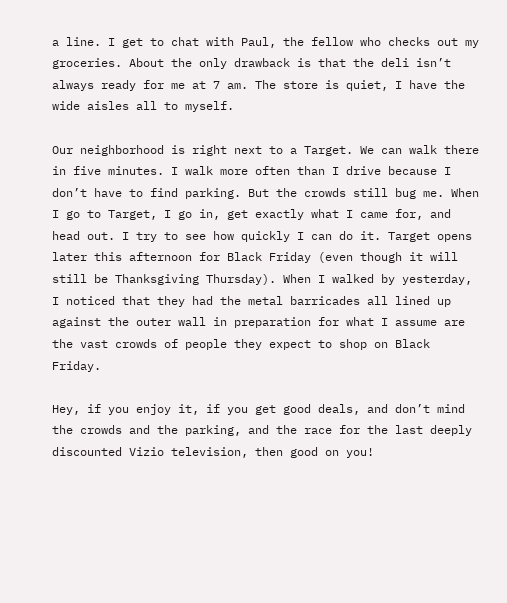a line. I get to chat with Paul, the fellow who checks out my groceries. About the only drawback is that the deli isn’t always ready for me at 7 am. The store is quiet, I have the wide aisles all to myself.

Our neighborhood is right next to a Target. We can walk there in five minutes. I walk more often than I drive because I don’t have to find parking. But the crowds still bug me. When I go to Target, I go in, get exactly what I came for, and head out. I try to see how quickly I can do it. Target opens later this afternoon for Black Friday (even though it will still be Thanksgiving Thursday). When I walked by yesterday, I noticed that they had the metal barricades all lined up against the outer wall in preparation for what I assume are the vast crowds of people they expect to shop on Black Friday.

Hey, if you enjoy it, if you get good deals, and don’t mind the crowds and the parking, and the race for the last deeply discounted Vizio television, then good on you!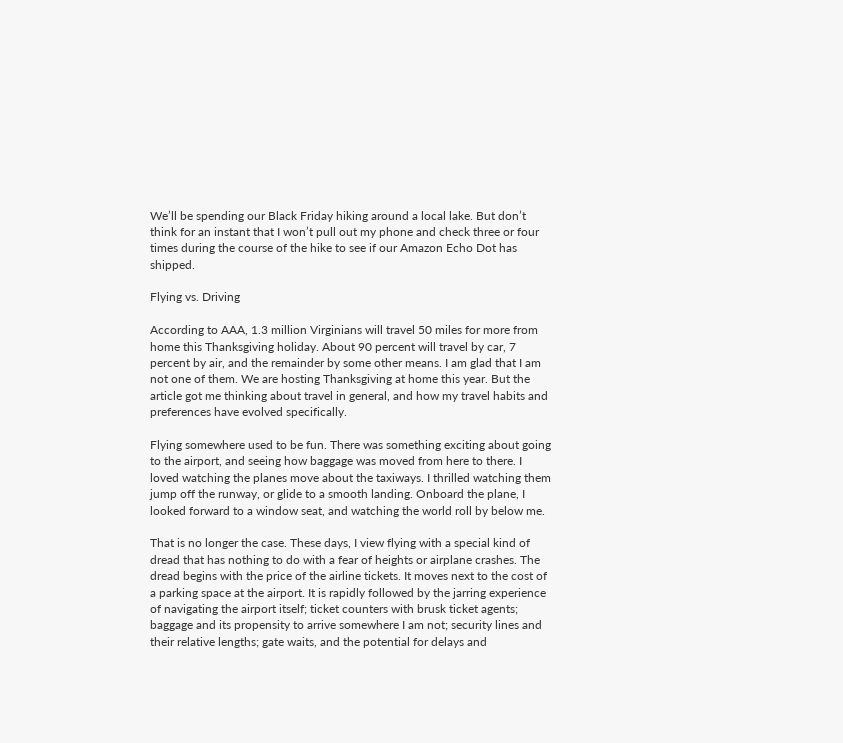We’ll be spending our Black Friday hiking around a local lake. But don’t think for an instant that I won’t pull out my phone and check three or four times during the course of the hike to see if our Amazon Echo Dot has shipped.

Flying vs. Driving

According to AAA, 1.3 million Virginians will travel 50 miles for more from home this Thanksgiving holiday. About 90 percent will travel by car, 7 percent by air, and the remainder by some other means. I am glad that I am not one of them. We are hosting Thanksgiving at home this year. But the article got me thinking about travel in general, and how my travel habits and preferences have evolved specifically.

Flying somewhere used to be fun. There was something exciting about going to the airport, and seeing how baggage was moved from here to there. I loved watching the planes move about the taxiways. I thrilled watching them jump off the runway, or glide to a smooth landing. Onboard the plane, I looked forward to a window seat, and watching the world roll by below me.

That is no longer the case. These days, I view flying with a special kind of dread that has nothing to do with a fear of heights or airplane crashes. The dread begins with the price of the airline tickets. It moves next to the cost of a parking space at the airport. It is rapidly followed by the jarring experience of navigating the airport itself; ticket counters with brusk ticket agents; baggage and its propensity to arrive somewhere I am not; security lines and their relative lengths; gate waits, and the potential for delays and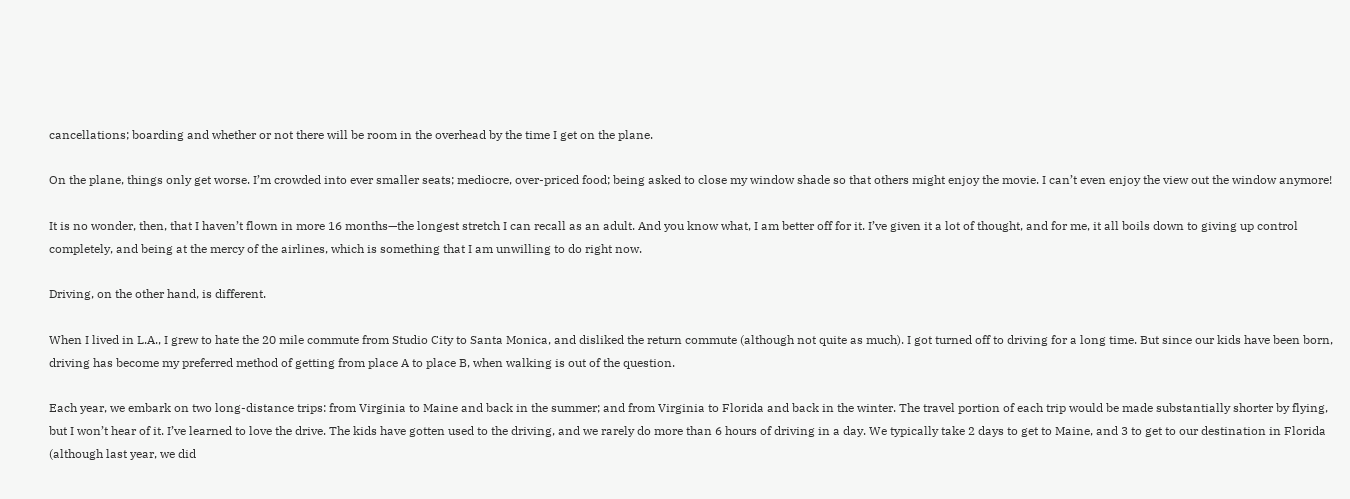cancellations; boarding and whether or not there will be room in the overhead by the time I get on the plane.

On the plane, things only get worse. I’m crowded into ever smaller seats; mediocre, over-priced food; being asked to close my window shade so that others might enjoy the movie. I can’t even enjoy the view out the window anymore!

It is no wonder, then, that I haven’t flown in more 16 months—the longest stretch I can recall as an adult. And you know what, I am better off for it. I’ve given it a lot of thought, and for me, it all boils down to giving up control completely, and being at the mercy of the airlines, which is something that I am unwilling to do right now.

Driving, on the other hand, is different.

When I lived in L.A., I grew to hate the 20 mile commute from Studio City to Santa Monica, and disliked the return commute (although not quite as much). I got turned off to driving for a long time. But since our kids have been born, driving has become my preferred method of getting from place A to place B, when walking is out of the question.

Each year, we embark on two long-distance trips: from Virginia to Maine and back in the summer; and from Virginia to Florida and back in the winter. The travel portion of each trip would be made substantially shorter by flying, but I won’t hear of it. I’ve learned to love the drive. The kids have gotten used to the driving, and we rarely do more than 6 hours of driving in a day. We typically take 2 days to get to Maine, and 3 to get to our destination in Florida (although last year, we did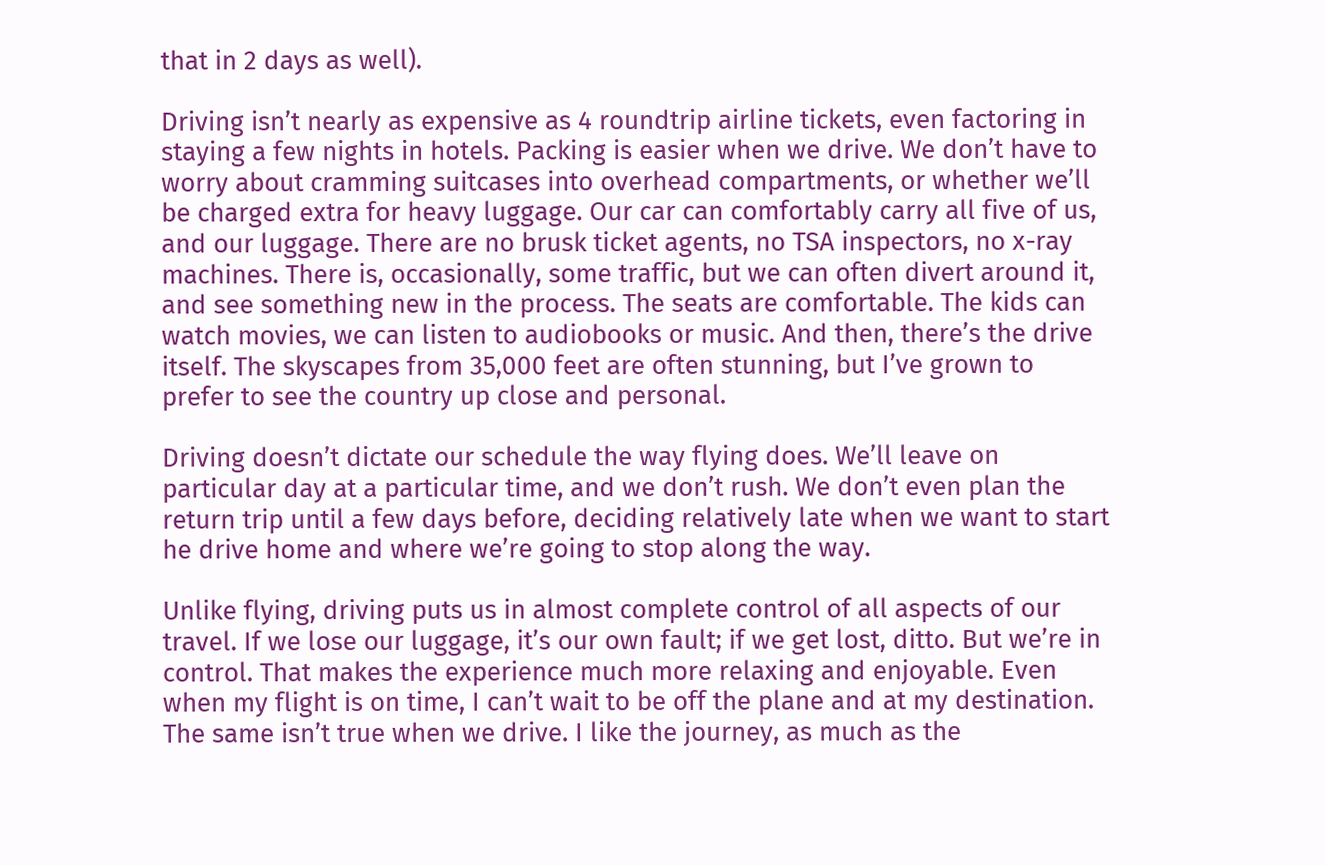that in 2 days as well).

Driving isn’t nearly as expensive as 4 roundtrip airline tickets, even factoring in staying a few nights in hotels. Packing is easier when we drive. We don’t have to worry about cramming suitcases into overhead compartments, or whether we’ll be charged extra for heavy luggage. Our car can comfortably carry all five of us, and our luggage. There are no brusk ticket agents, no TSA inspectors, no x-ray machines. There is, occasionally, some traffic, but we can often divert around it, and see something new in the process. The seats are comfortable. The kids can watch movies, we can listen to audiobooks or music. And then, there’s the drive itself. The skyscapes from 35,000 feet are often stunning, but I’ve grown to prefer to see the country up close and personal.

Driving doesn’t dictate our schedule the way flying does. We’ll leave on particular day at a particular time, and we don’t rush. We don’t even plan the return trip until a few days before, deciding relatively late when we want to start he drive home and where we’re going to stop along the way.

Unlike flying, driving puts us in almost complete control of all aspects of our travel. If we lose our luggage, it’s our own fault; if we get lost, ditto. But we’re in control. That makes the experience much more relaxing and enjoyable. Even when my flight is on time, I can’t wait to be off the plane and at my destination. The same isn’t true when we drive. I like the journey, as much as the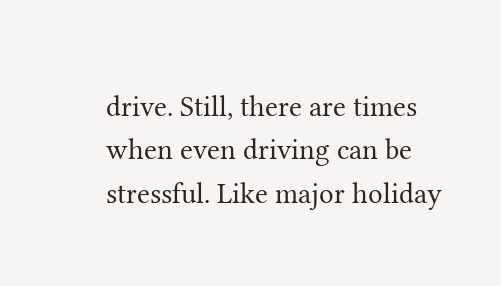drive. Still, there are times when even driving can be stressful. Like major holiday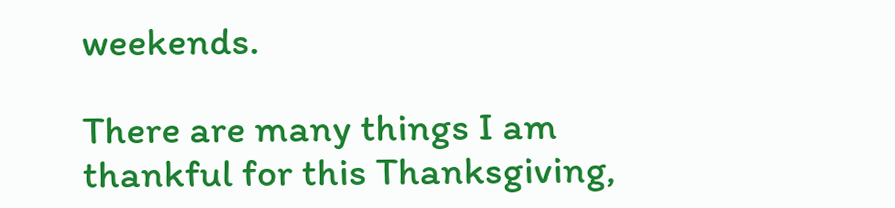weekends.

There are many things I am thankful for this Thanksgiving,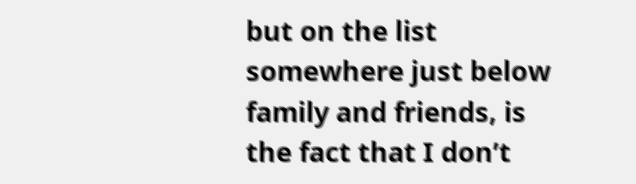but on the list somewhere just below family and friends, is the fact that I don’t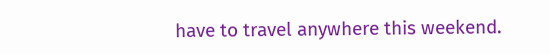have to travel anywhere this weekend.